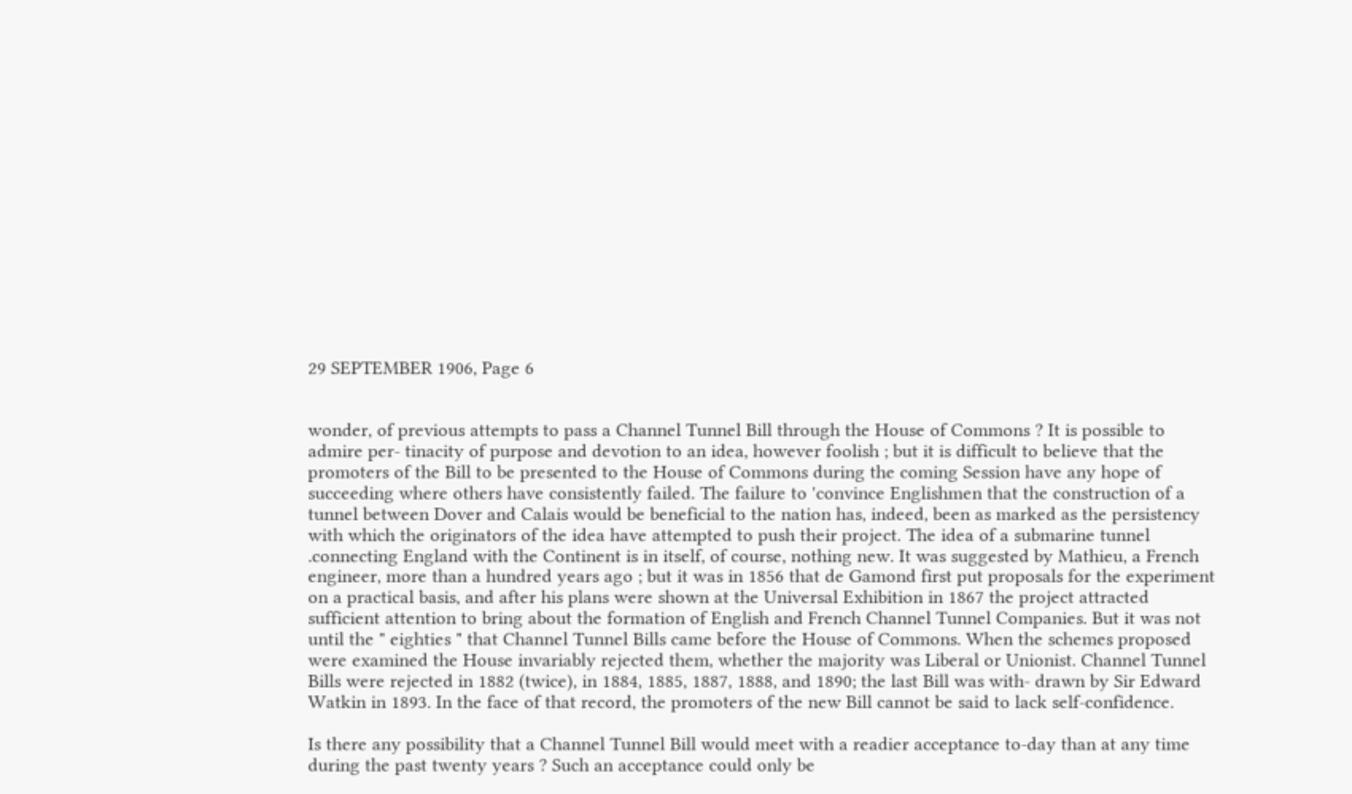29 SEPTEMBER 1906, Page 6


wonder, of previous attempts to pass a Channel Tunnel Bill through the House of Commons ? It is possible to admire per- tinacity of purpose and devotion to an idea, however foolish ; but it is difficult to believe that the promoters of the Bill to be presented to the House of Commons during the coming Session have any hope of succeeding where others have consistently failed. The failure to 'convince Englishmen that the construction of a tunnel between Dover and Calais would be beneficial to the nation has, indeed, been as marked as the persistency with which the originators of the idea have attempted to push their project. The idea of a submarine tunnel .connecting England with the Continent is in itself, of course, nothing new. It was suggested by Mathieu, a French engineer, more than a hundred years ago ; but it was in 1856 that de Gamond first put proposals for the experiment on a practical basis, and after his plans were shown at the Universal Exhibition in 1867 the project attracted sufficient attention to bring about the formation of English and French Channel Tunnel Companies. But it was not until the " eighties " that Channel Tunnel Bills came before the House of Commons. When the schemes proposed were examined the House invariably rejected them, whether the majority was Liberal or Unionist. Channel Tunnel Bills were rejected in 1882 (twice), in 1884, 1885, 1887, 1888, and 1890; the last Bill was with- drawn by Sir Edward Watkin in 1893. In the face of that record, the promoters of the new Bill cannot be said to lack self-confidence.

Is there any possibility that a Channel Tunnel Bill would meet with a readier acceptance to-day than at any time during the past twenty years ? Such an acceptance could only be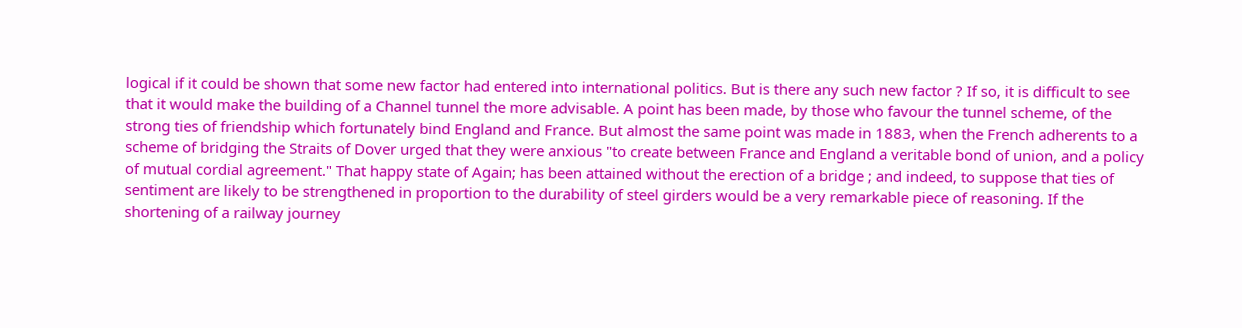logical if it could be shown that some new factor had entered into international politics. But is there any such new factor ? If so, it is difficult to see that it would make the building of a Channel tunnel the more advisable. A point has been made, by those who favour the tunnel scheme, of the strong ties of friendship which fortunately bind England and France. But almost the same point was made in 1883, when the French adherents to a scheme of bridging the Straits of Dover urged that they were anxious "to create between France and England a veritable bond of union, and a policy of mutual cordial agreement." That happy state of Again; has been attained without the erection of a bridge ; and indeed, to suppose that ties of sentiment are likely to be strengthened in proportion to the durability of steel girders would be a very remarkable piece of reasoning. If the shortening of a railway journey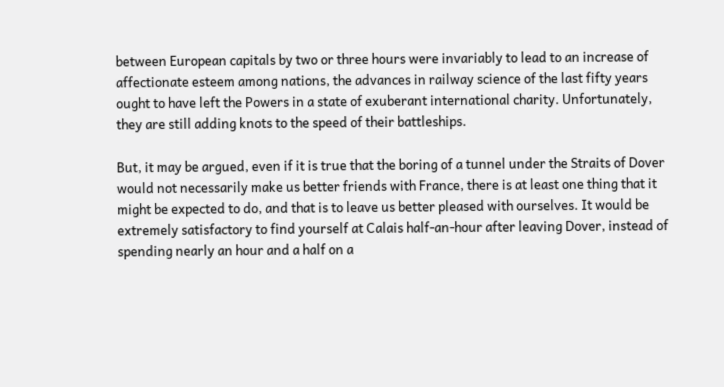between European capitals by two or three hours were invariably to lead to an increase of affectionate esteem among nations, the advances in railway science of the last fifty years ought to have left the Powers in a state of exuberant international charity. Unfortunately, they are still adding knots to the speed of their battleships.

But, it may be argued, even if it is true that the boring of a tunnel under the Straits of Dover would not necessarily make us better friends with France, there is at least one thing that it might be expected to do, and that is to leave us better pleased with ourselves. It would be extremely satisfactory to find yourself at Calais half-an-hour after leaving Dover, instead of spending nearly an hour and a half on a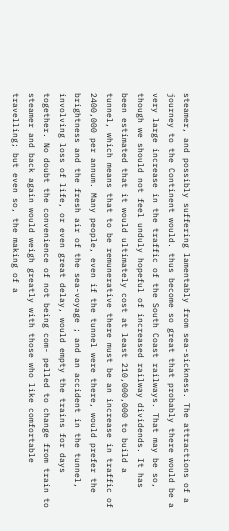steamer, and possibly suffering lamentably from sea-sickness. The attractions of a journey to the Continent would. thus become so great that probably there would be a very large increase in the traffic of the South Coast railways. That may be so, though we should not feel unduly hopeful of increased railway dividends. It has been estimated that it would ultimately cost at least 210,000,000 to build a tunnel, which means that to be remunerative there must be an increase in traffic of 2400,000 per annum. Many people, even if the tunnel were there, would prefer the brightness and the fresh air of the sea-voyage ; and an accident in the tunnel, involving loss of life, or even great delay, would empty the trains for days together. No doubt the convenience of not being com- pelled to change from train to steamer and back again would weigh greatly with those who like comfortable travelling; but even so, the making of a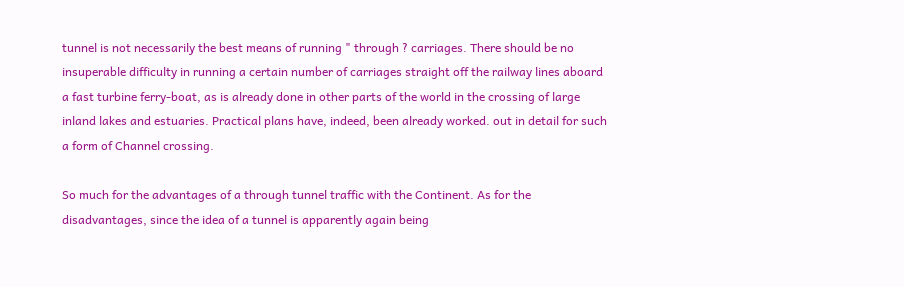tunnel is not necessarily the best means of running " through ? carriages. There should be no insuperable difficulty in running a certain number of carriages straight off the railway lines aboard a fast turbine ferry-boat, as is already done in other parts of the world in the crossing of large inland lakes and estuaries. Practical plans have, indeed, been already worked. out in detail for such a form of Channel crossing.

So much for the advantages of a through tunnel traffic with the Continent. As for the disadvantages, since the idea of a tunnel is apparently again being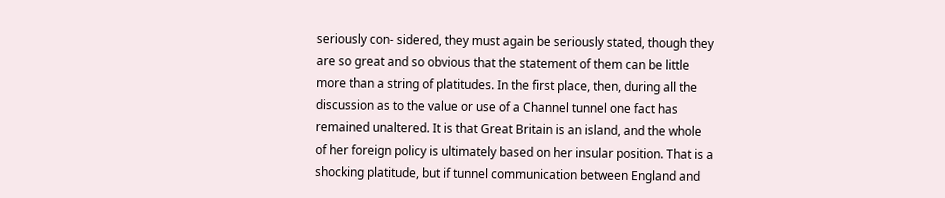seriously con- sidered, they must again be seriously stated, though they are so great and so obvious that the statement of them can be little more than a string of platitudes. In the first place, then, during all the discussion as to the value or use of a Channel tunnel one fact has remained unaltered. It is that Great Britain is an island, and the whole of her foreign policy is ultimately based on her insular position. That is a shocking platitude, but if tunnel communication between England and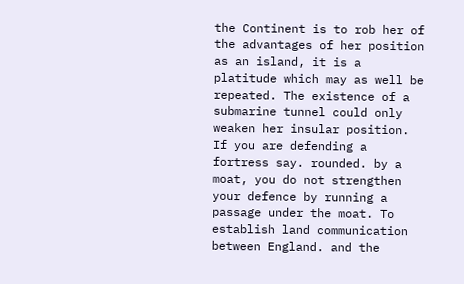the Continent is to rob her of the advantages of her position as an island, it is a platitude which may as well be repeated. The existence of a submarine tunnel could only weaken her insular position. If you are defending a fortress say. rounded. by a moat, you do not strengthen your defence by running a passage under the moat. To establish land communication between England. and the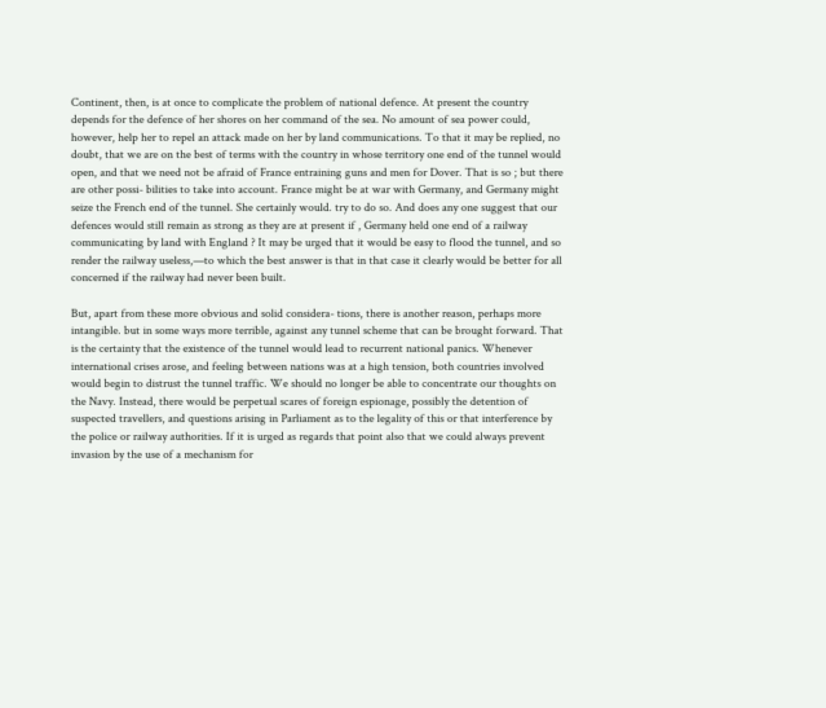Continent, then, is at once to complicate the problem of national defence. At present the country depends for the defence of her shores on her command of the sea. No amount of sea power could, however, help her to repel an attack made on her by land communications. To that it may be replied, no doubt, that we are on the best of terms with the country in whose territory one end of the tunnel would open, and that we need not be afraid of France entraining guns and men for Dover. That is so ; but there are other possi- bilities to take into account. France might be at war with Germany, and Germany might seize the French end of the tunnel. She certainly would. try to do so. And does any one suggest that our defences would still remain as strong as they are at present if , Germany held one end of a railway communicating by land with England ? It may be urged that it would be easy to flood the tunnel, and so render the railway useless,—to which the best answer is that in that case it clearly would be better for all concerned if the railway had never been built.

But, apart from these more obvious and solid considera- tions, there is another reason, perhaps more intangible. but in some ways more terrible, against any tunnel scheme that can be brought forward. That is the certainty that the existence of the tunnel would lead to recurrent national panics. Whenever international crises arose, and feeling between nations was at a high tension, both countries involved would begin to distrust the tunnel traffic. We should no longer be able to concentrate our thoughts on the Navy. Instead, there would be perpetual scares of foreign espionage, possibly the detention of suspected travellers, and questions arising in Parliament as to the legality of this or that interference by the police or railway authorities. If it is urged as regards that point also that we could always prevent invasion by the use of a mechanism for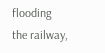flooding the railway,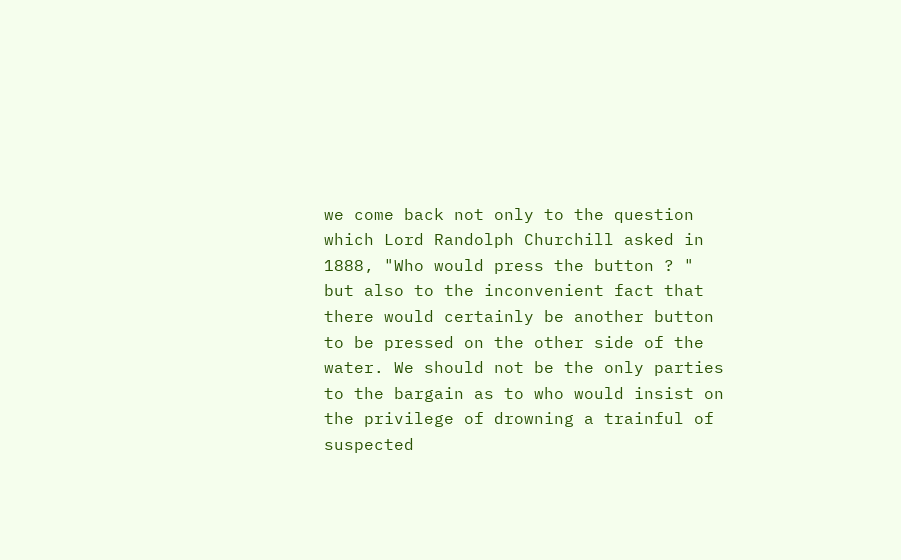we come back not only to the question which Lord Randolph Churchill asked in 1888, "Who would press the button ? " but also to the inconvenient fact that there would certainly be another button to be pressed on the other side of the water. We should not be the only parties to the bargain as to who would insist on the privilege of drowning a trainful of suspected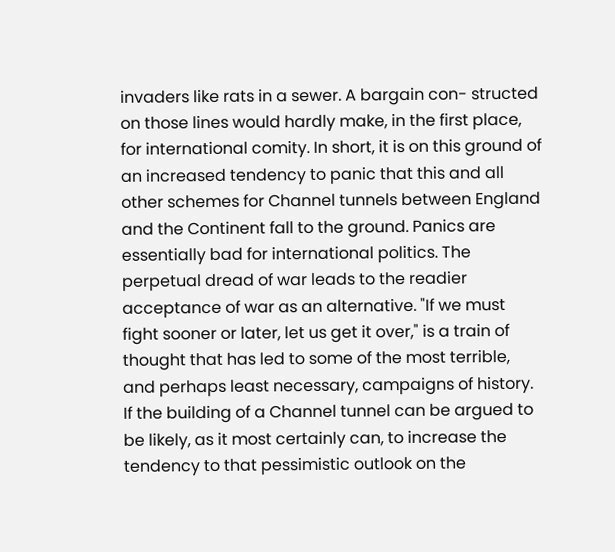invaders like rats in a sewer. A bargain con- structed on those lines would hardly make, in the first place, for international comity. In short, it is on this ground of an increased tendency to panic that this and all other schemes for Channel tunnels between England and the Continent fall to the ground. Panics are essentially bad for international politics. The perpetual dread of war leads to the readier acceptance of war as an alternative. "If we must fight sooner or later, let us get it over," is a train of thought that has led to some of the most terrible, and perhaps least necessary, campaigns of history. If the building of a Channel tunnel can be argued to be likely, as it most certainly can, to increase the tendency to that pessimistic outlook on the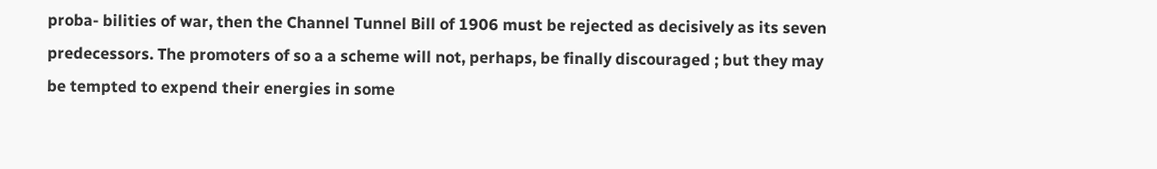proba- bilities of war, then the Channel Tunnel Bill of 1906 must be rejected as decisively as its seven predecessors. The promoters of so a a scheme will not, perhaps, be finally discouraged ; but they may be tempted to expend their energies in some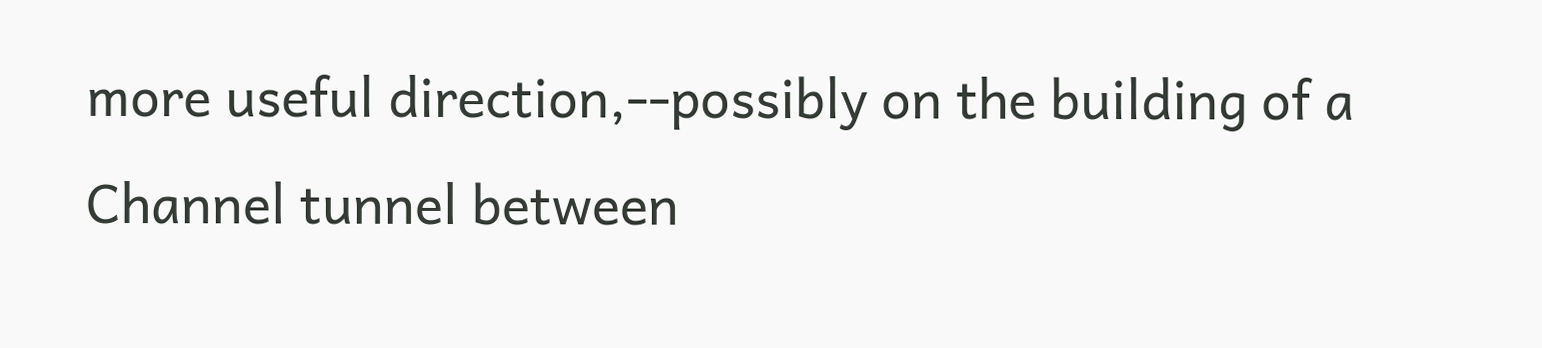more useful direction,--possibly on the building of a Channel tunnel between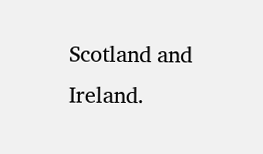Scotland and Ireland.